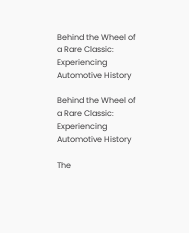Behind the Wheel of a Rare Classic: Experiencing Automotive History

Behind the Wheel of a Rare Classic: Experiencing Automotive History

The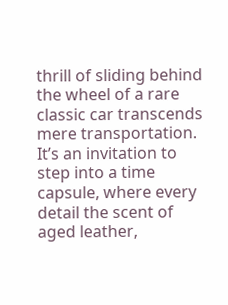thrill of sliding behind the wheel of a rare classic car transcends mere transportation. It’s an invitation to step into a time capsule, where every detail the scent of aged leather,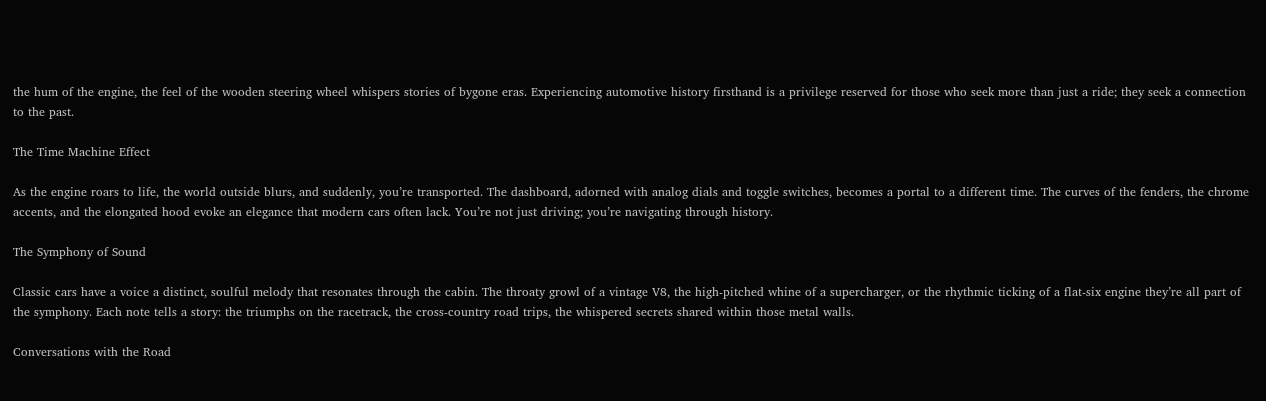the hum of the engine, the feel of the wooden steering wheel whispers stories of bygone eras. Experiencing automotive history firsthand is a privilege reserved for those who seek more than just a ride; they seek a connection to the past.

The Time Machine Effect

As the engine roars to life, the world outside blurs, and suddenly, you’re transported. The dashboard, adorned with analog dials and toggle switches, becomes a portal to a different time. The curves of the fenders, the chrome accents, and the elongated hood evoke an elegance that modern cars often lack. You’re not just driving; you’re navigating through history.

The Symphony of Sound

Classic cars have a voice a distinct, soulful melody that resonates through the cabin. The throaty growl of a vintage V8, the high-pitched whine of a supercharger, or the rhythmic ticking of a flat-six engine they’re all part of the symphony. Each note tells a story: the triumphs on the racetrack, the cross-country road trips, the whispered secrets shared within those metal walls.

Conversations with the Road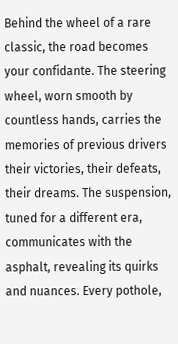Behind the wheel of a rare classic, the road becomes your confidante. The steering wheel, worn smooth by countless hands, carries the memories of previous drivers their victories, their defeats, their dreams. The suspension, tuned for a different era, communicates with the asphalt, revealing its quirks and nuances. Every pothole,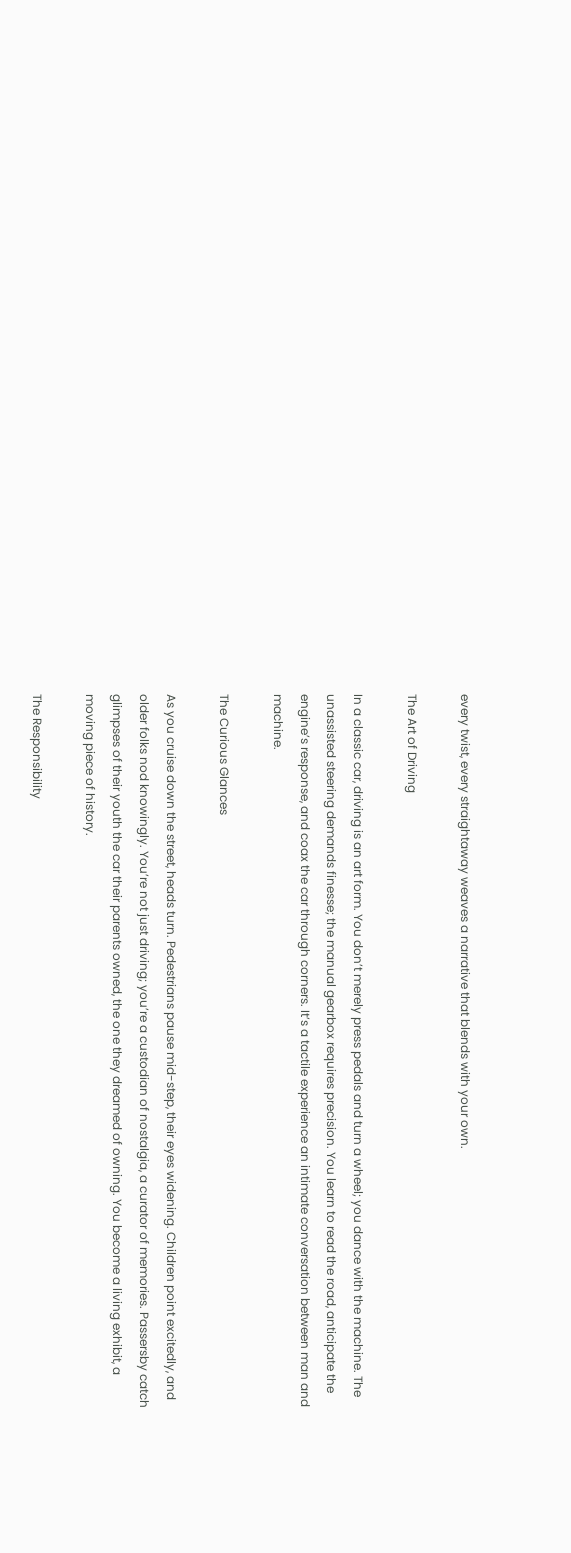every twist, every straightaway weaves a narrative that blends with your own.

The Art of Driving

In a classic car, driving is an art form. You don’t merely press pedals and turn a wheel; you dance with the machine. The unassisted steering demands finesse; the manual gearbox requires precision. You learn to read the road, anticipate the engine’s response, and coax the car through corners. It’s a tactile experience an intimate conversation between man and machine.

The Curious Glances

As you cruise down the street, heads turn. Pedestrians pause mid-step, their eyes widening. Children point excitedly, and older folks nod knowingly. You’re not just driving; you’re a custodian of nostalgia, a curator of memories. Passersby catch glimpses of their youth the car their parents owned, the one they dreamed of owning. You become a living exhibit, a moving piece of history.

The Responsibility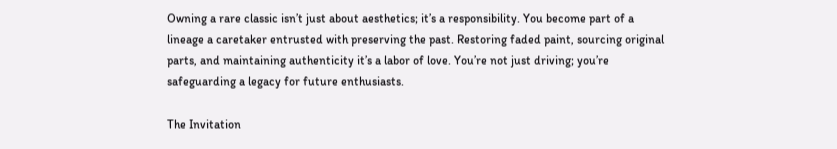Owning a rare classic isn’t just about aesthetics; it’s a responsibility. You become part of a lineage a caretaker entrusted with preserving the past. Restoring faded paint, sourcing original parts, and maintaining authenticity it’s a labor of love. You’re not just driving; you’re safeguarding a legacy for future enthusiasts.

The Invitation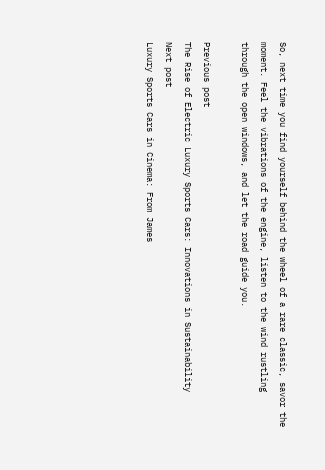So, next time you find yourself behind the wheel of a rare classic, savor the moment. Feel the vibrations of the engine, listen to the wind rustling through the open windows, and let the road guide you.

Previous post
The Rise of Electric Luxury Sports Cars: Innovations in Sustainability
Next post
Luxury Sports Cars in Cinema: From James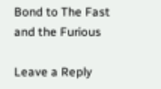Bond to The Fast and the Furious

Leave a Reply